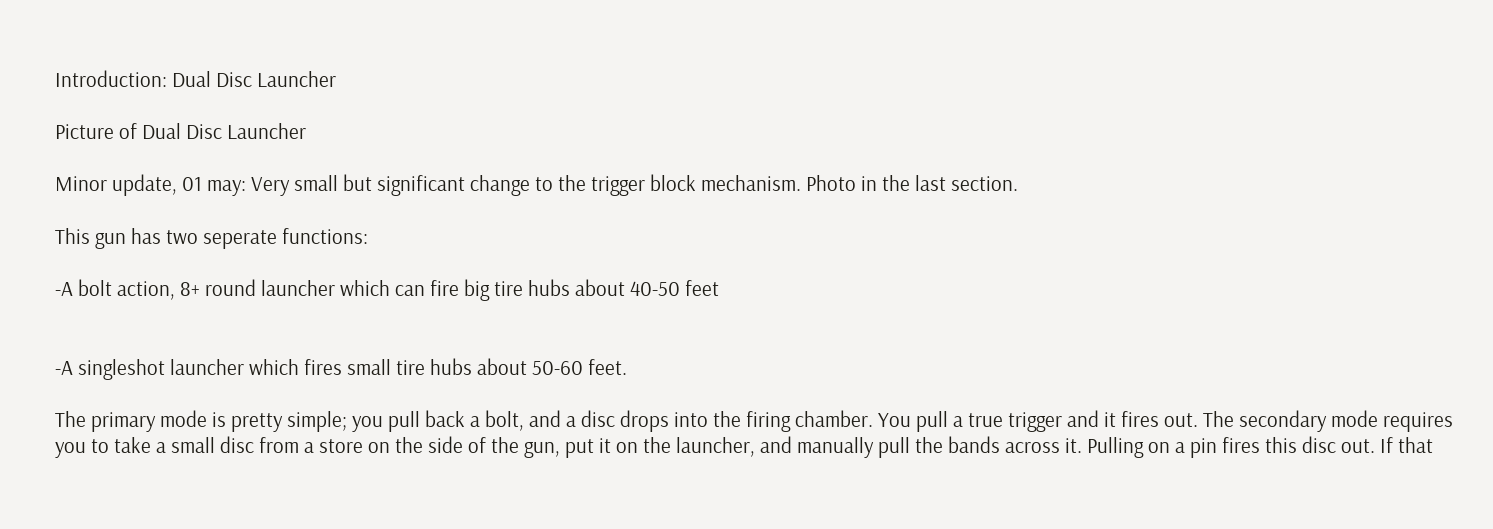Introduction: Dual Disc Launcher

Picture of Dual Disc Launcher

Minor update, 01 may: Very small but significant change to the trigger block mechanism. Photo in the last section.

This gun has two seperate functions:

-A bolt action, 8+ round launcher which can fire big tire hubs about 40-50 feet


-A singleshot launcher which fires small tire hubs about 50-60 feet.

The primary mode is pretty simple; you pull back a bolt, and a disc drops into the firing chamber. You pull a true trigger and it fires out. The secondary mode requires you to take a small disc from a store on the side of the gun, put it on the launcher, and manually pull the bands across it. Pulling on a pin fires this disc out. If that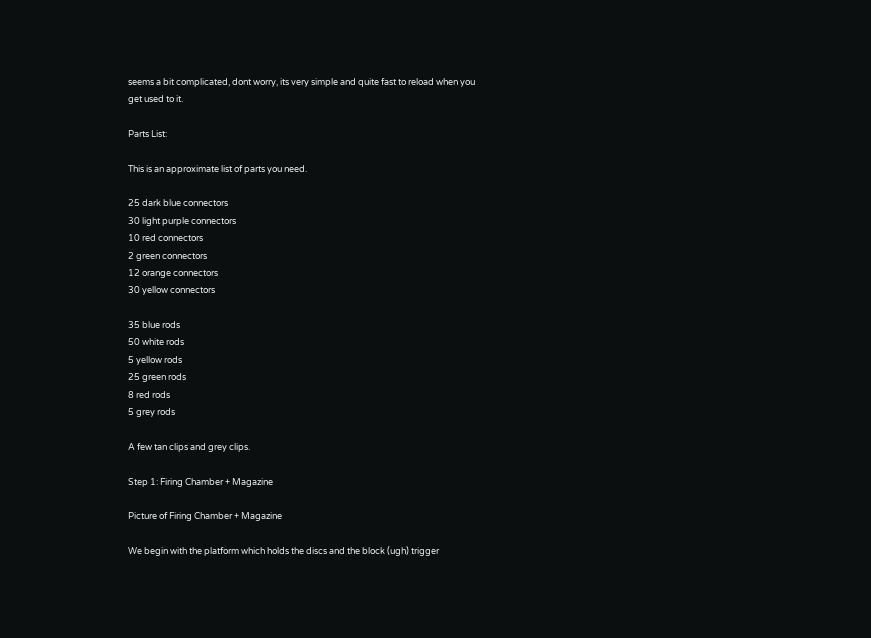seems a bit complicated, dont worry, its very simple and quite fast to reload when you get used to it.

Parts List:

This is an approximate list of parts you need.

25 dark blue connectors
30 light purple connectors
10 red connectors
2 green connectors
12 orange connectors
30 yellow connectors

35 blue rods
50 white rods
5 yellow rods
25 green rods
8 red rods
5 grey rods

A few tan clips and grey clips.

Step 1: Firing Chamber + Magazine

Picture of Firing Chamber + Magazine

We begin with the platform which holds the discs and the block (ugh) trigger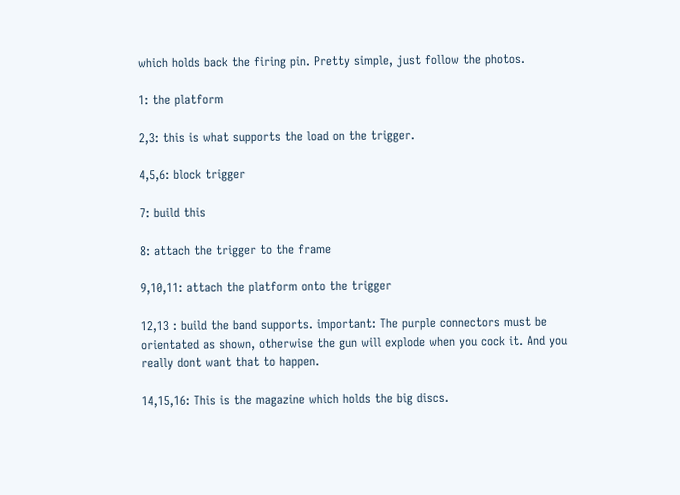which holds back the firing pin. Pretty simple, just follow the photos.

1: the platform

2,3: this is what supports the load on the trigger.

4,5,6: block trigger

7: build this

8: attach the trigger to the frame

9,10,11: attach the platform onto the trigger

12,13 : build the band supports. important: The purple connectors must be orientated as shown, otherwise the gun will explode when you cock it. And you really dont want that to happen.

14,15,16: This is the magazine which holds the big discs.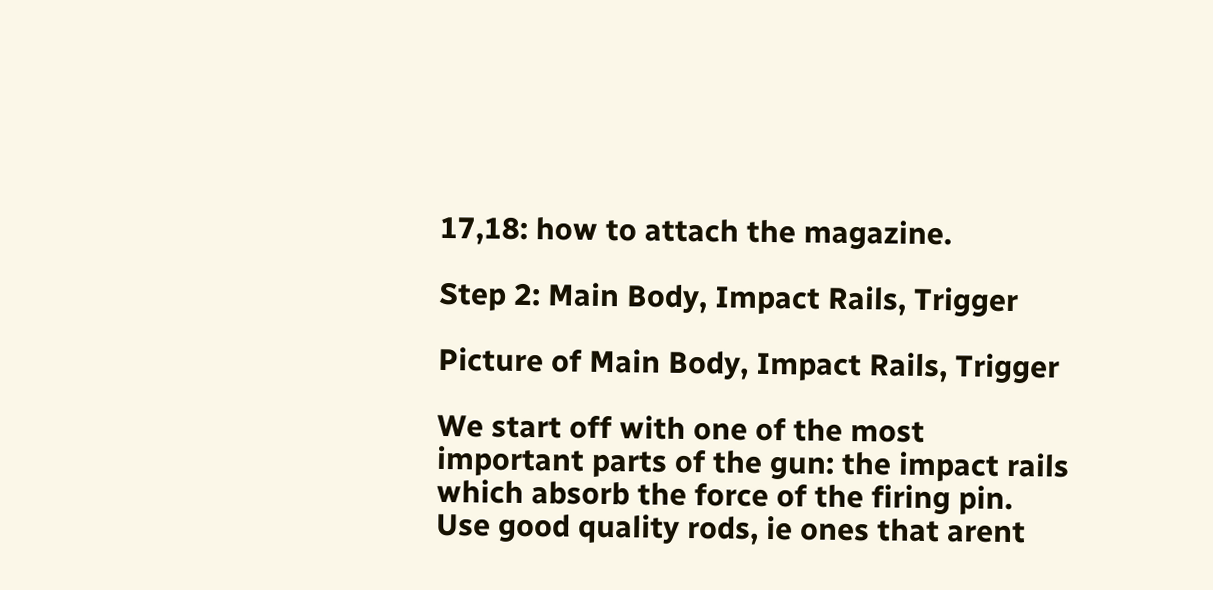17,18: how to attach the magazine.

Step 2: Main Body, Impact Rails, Trigger

Picture of Main Body, Impact Rails, Trigger

We start off with one of the most important parts of the gun: the impact rails which absorb the force of the firing pin. Use good quality rods, ie ones that arent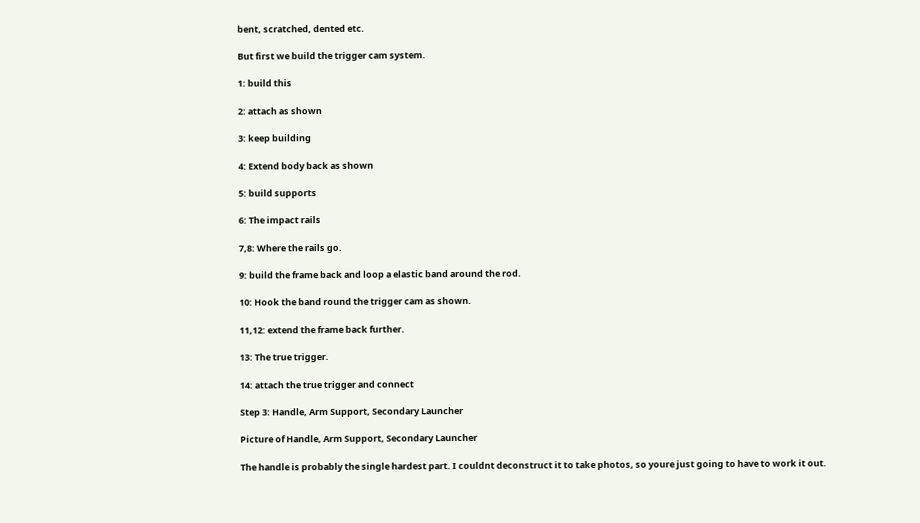bent, scratched, dented etc.

But first we build the trigger cam system.

1: build this

2: attach as shown

3: keep building

4: Extend body back as shown

5: build supports

6: The impact rails

7,8: Where the rails go.

9: build the frame back and loop a elastic band around the rod.

10: Hook the band round the trigger cam as shown.

11,12: extend the frame back further.

13: The true trigger.

14: attach the true trigger and connect

Step 3: Handle, Arm Support, Secondary Launcher

Picture of Handle, Arm Support, Secondary Launcher

The handle is probably the single hardest part. I couldnt deconstruct it to take photos, so youre just going to have to work it out.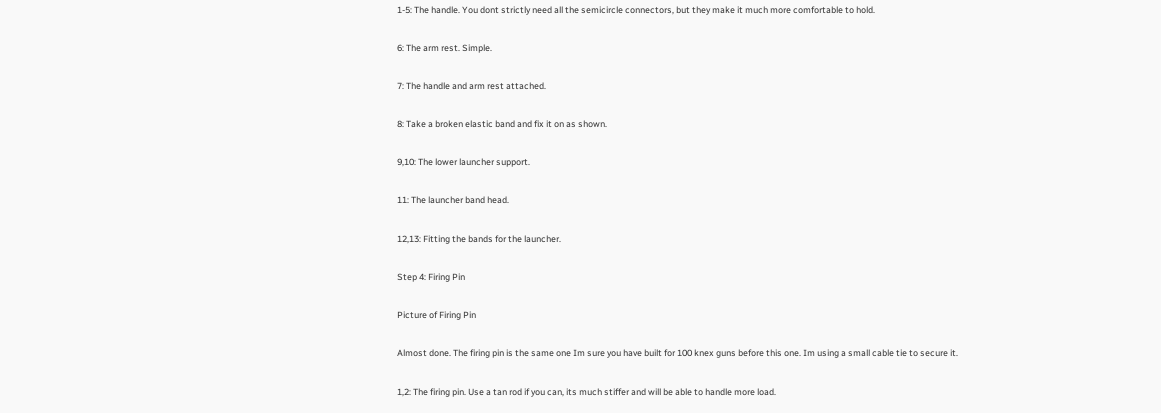1-5: The handle. You dont strictly need all the semicircle connectors, but they make it much more comfortable to hold.

6: The arm rest. Simple.

7: The handle and arm rest attached.

8: Take a broken elastic band and fix it on as shown.

9,10: The lower launcher support.

11: The launcher band head.

12,13: Fitting the bands for the launcher.

Step 4: Firing Pin

Picture of Firing Pin

Almost done. The firing pin is the same one Im sure you have built for 100 knex guns before this one. Im using a small cable tie to secure it.

1,2: The firing pin. Use a tan rod if you can, its much stiffer and will be able to handle more load.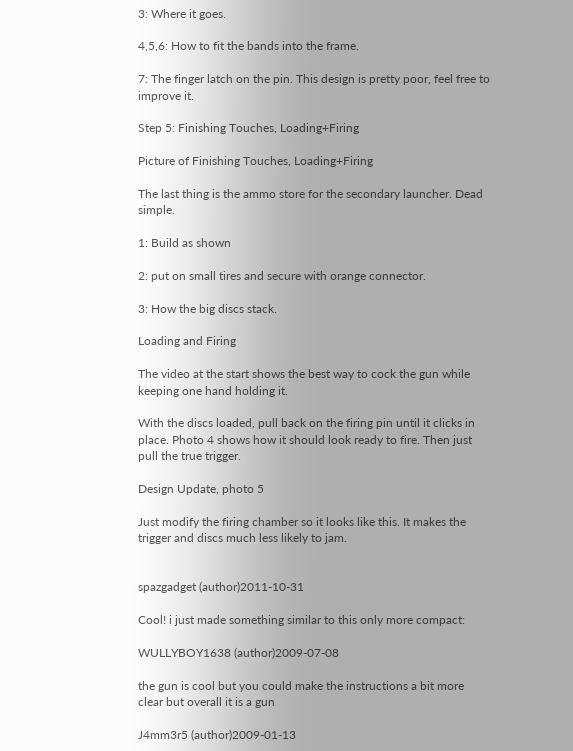3: Where it goes.

4,5,6: How to fit the bands into the frame.

7: The finger latch on the pin. This design is pretty poor, feel free to improve it.

Step 5: Finishing Touches, Loading+Firing

Picture of Finishing Touches, Loading+Firing

The last thing is the ammo store for the secondary launcher. Dead simple.

1: Build as shown

2: put on small tires and secure with orange connector.

3: How the big discs stack.

Loading and Firing

The video at the start shows the best way to cock the gun while keeping one hand holding it.

With the discs loaded, pull back on the firing pin until it clicks in place. Photo 4 shows how it should look ready to fire. Then just pull the true trigger.

Design Update, photo 5

Just modify the firing chamber so it looks like this. It makes the trigger and discs much less likely to jam.


spazgadget (author)2011-10-31

Cool! i just made something similar to this only more compact:

WULLYBOY1638 (author)2009-07-08

the gun is cool but you could make the instructions a bit more clear but overall it is a gun

J4mm3r5 (author)2009-01-13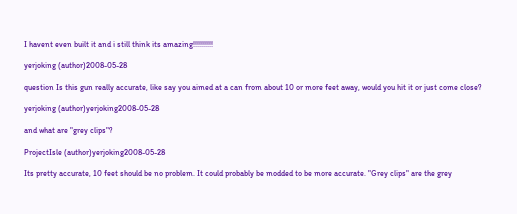I havent even built it and i still think its amazing!!!!!!!!!!

yerjoking (author)2008-05-28

question Is this gun really accurate, like say you aimed at a can from about 10 or more feet away, would you hit it or just come close?

yerjoking (author)yerjoking2008-05-28

and what are "grey clips"?

ProjectIsle (author)yerjoking2008-05-28

Its pretty accurate, 10 feet should be no problem. It could probably be modded to be more accurate. "Grey clips" are the grey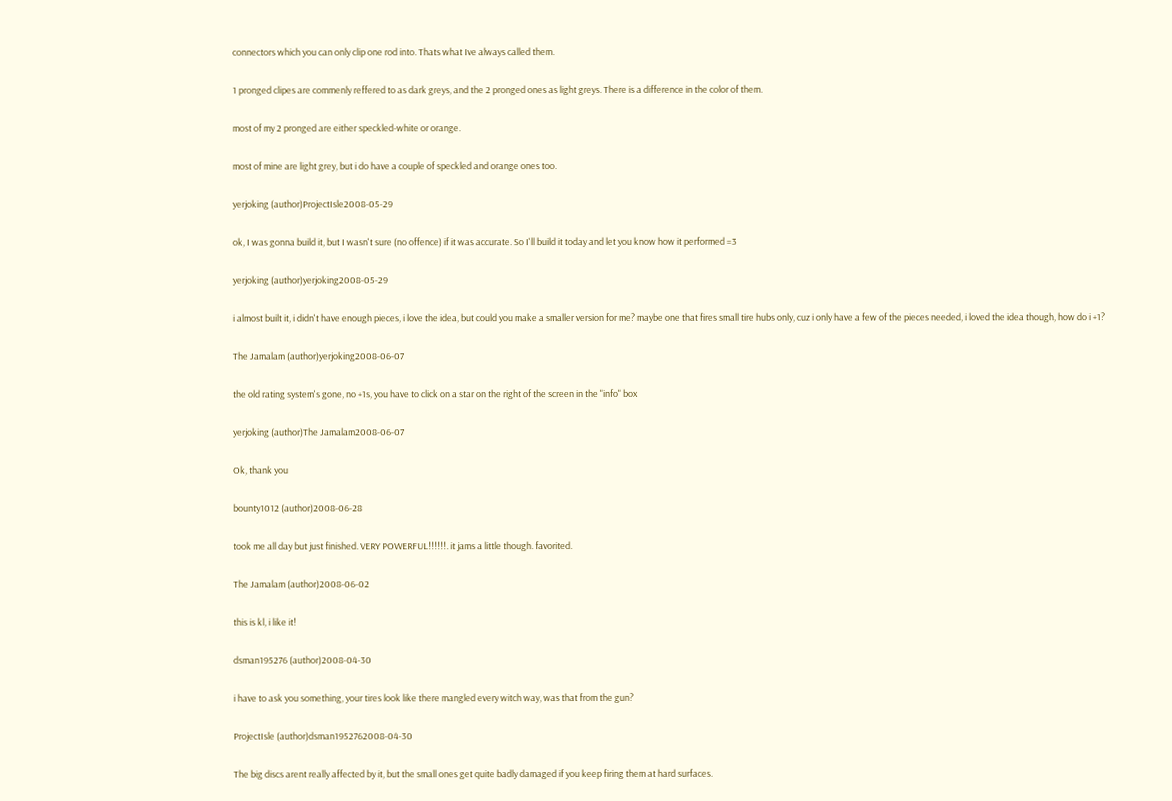connectors which you can only clip one rod into. Thats what Ive always called them.

1 pronged clipes are commenly reffered to as dark greys, and the 2 pronged ones as light greys. There is a difference in the color of them.

most of my 2 pronged are either speckled-white or orange.

most of mine are light grey, but i do have a couple of speckled and orange ones too.

yerjoking (author)ProjectIsle2008-05-29

ok, I was gonna build it, but I wasn't sure (no offence) if it was accurate. So I'll build it today and let you know how it performed =3

yerjoking (author)yerjoking2008-05-29

i almost built it, i didn't have enough pieces, i love the idea, but could you make a smaller version for me? maybe one that fires small tire hubs only, cuz i only have a few of the pieces needed, i loved the idea though, how do i +1?

The Jamalam (author)yerjoking2008-06-07

the old rating system's gone, no +1s, you have to click on a star on the right of the screen in the "info" box

yerjoking (author)The Jamalam2008-06-07

Ok, thank you

bounty1012 (author)2008-06-28

took me all day but just finished. VERY POWERFUL!!!!!!. it jams a little though. favorited.

The Jamalam (author)2008-06-02

this is kl, i like it!

dsman195276 (author)2008-04-30

i have to ask you something, your tires look like there mangled every witch way, was that from the gun?

ProjectIsle (author)dsman1952762008-04-30

The big discs arent really affected by it, but the small ones get quite badly damaged if you keep firing them at hard surfaces.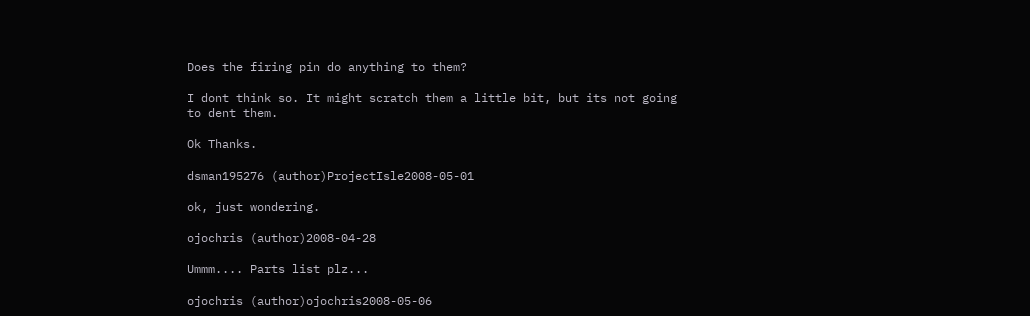Does the firing pin do anything to them?

I dont think so. It might scratch them a little bit, but its not going to dent them.

Ok Thanks.

dsman195276 (author)ProjectIsle2008-05-01

ok, just wondering.

ojochris (author)2008-04-28

Ummm.... Parts list plz...

ojochris (author)ojochris2008-05-06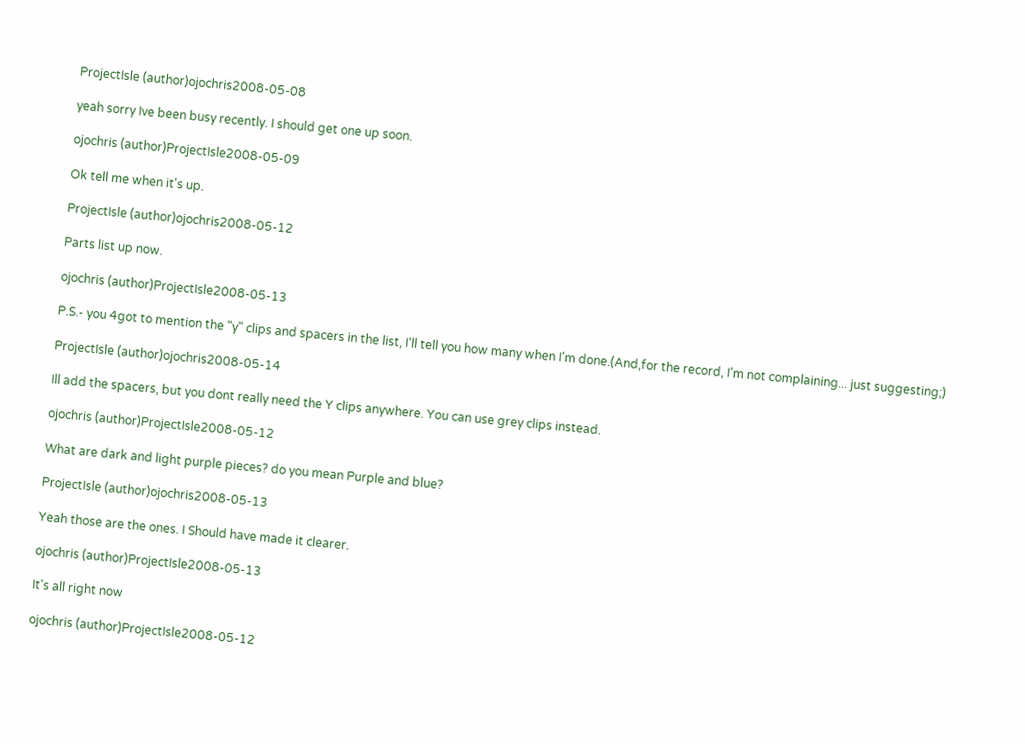ProjectIsle (author)ojochris2008-05-08

yeah sorry Ive been busy recently. I should get one up soon.

ojochris (author)ProjectIsle2008-05-09

Ok tell me when it's up.

ProjectIsle (author)ojochris2008-05-12

Parts list up now.

ojochris (author)ProjectIsle2008-05-13

P.S.- you 4got to mention the "y" clips and spacers in the list, I'll tell you how many when I'm done.(And,for the record, I'm not complaining... just suggesting;)

ProjectIsle (author)ojochris2008-05-14

Ill add the spacers, but you dont really need the Y clips anywhere. You can use grey clips instead.

ojochris (author)ProjectIsle2008-05-12

What are dark and light purple pieces? do you mean Purple and blue?

ProjectIsle (author)ojochris2008-05-13

Yeah those are the ones. I Should have made it clearer.

ojochris (author)ProjectIsle2008-05-13

It's all right now

ojochris (author)ProjectIsle2008-05-12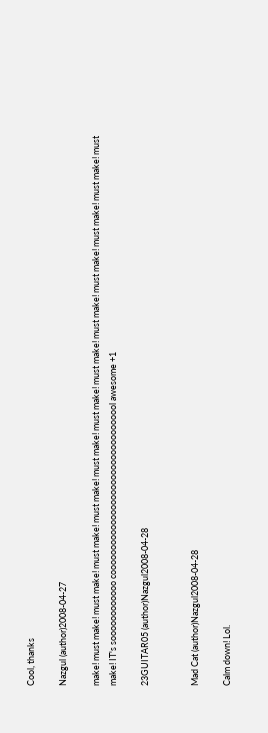Cool, thanks

Nazgul (author)2008-04-27

make! must make! must make! must make! must make! must make! must make! must make! must make! must make! must make! must make! must make! IT's soooooooooooo cooooooooooooooooooooooooooooooooool awesome +1

23GUITAR05 (author)Nazgul2008-04-28


Mad Cat (author)Nazgul2008-04-28

Calm down! Lol.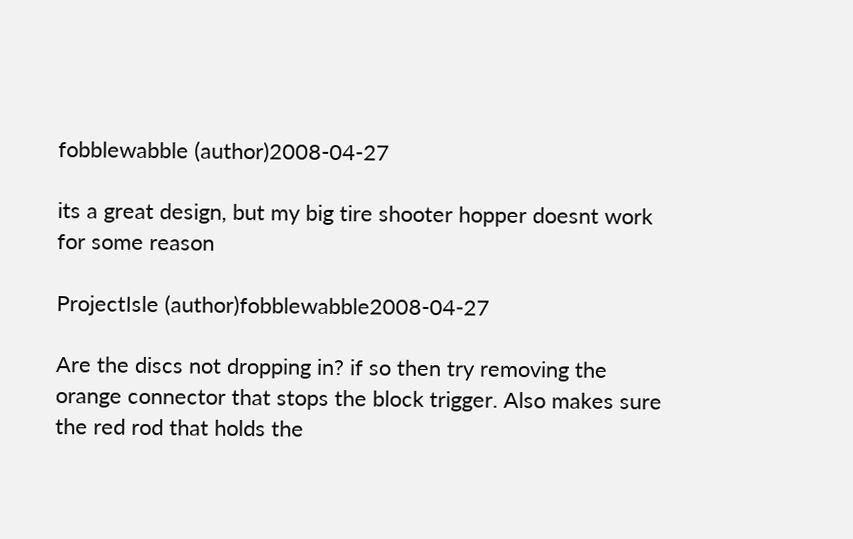fobblewabble (author)2008-04-27

its a great design, but my big tire shooter hopper doesnt work for some reason

ProjectIsle (author)fobblewabble2008-04-27

Are the discs not dropping in? if so then try removing the orange connector that stops the block trigger. Also makes sure the red rod that holds the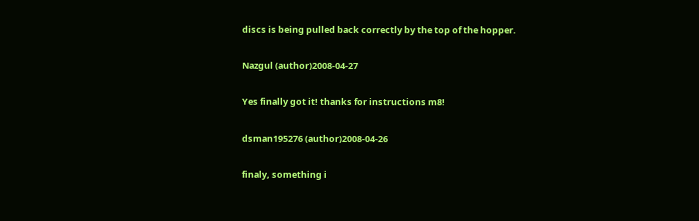discs is being pulled back correctly by the top of the hopper.

Nazgul (author)2008-04-27

Yes finally got it! thanks for instructions m8!

dsman195276 (author)2008-04-26

finaly, something i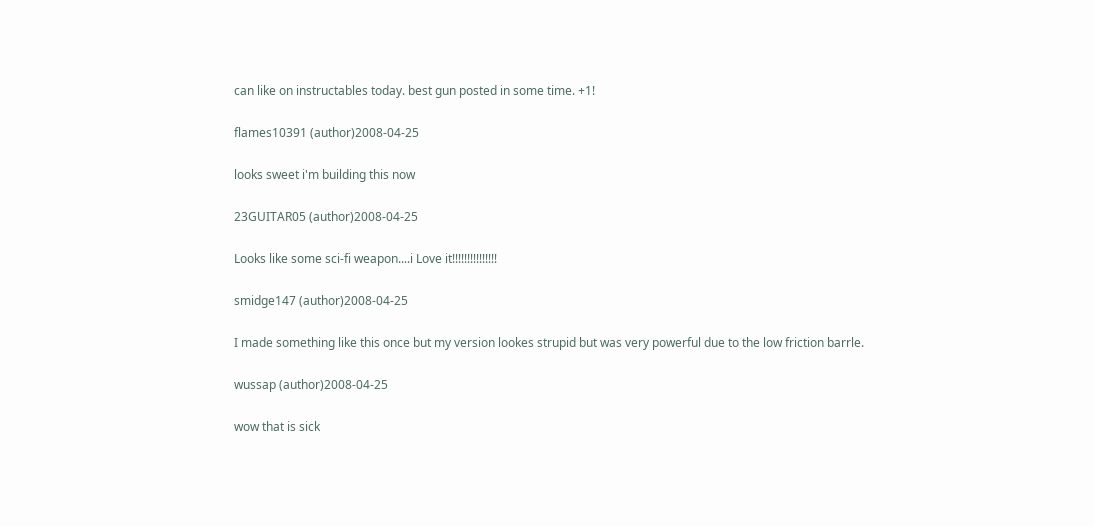can like on instructables today. best gun posted in some time. +1!

flames10391 (author)2008-04-25

looks sweet i'm building this now

23GUITAR05 (author)2008-04-25

Looks like some sci-fi weapon....i Love it!!!!!!!!!!!!!!!

smidge147 (author)2008-04-25

I made something like this once but my version lookes strupid but was very powerful due to the low friction barrle.

wussap (author)2008-04-25

wow that is sick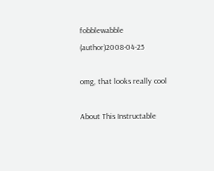fobblewabble (author)2008-04-25

omg, that looks really cool

About This Instructable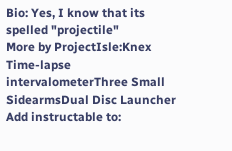Bio: Yes, I know that its spelled "projectile"
More by ProjectIsle:Knex Time-lapse intervalometerThree Small SidearmsDual Disc Launcher
Add instructable to: